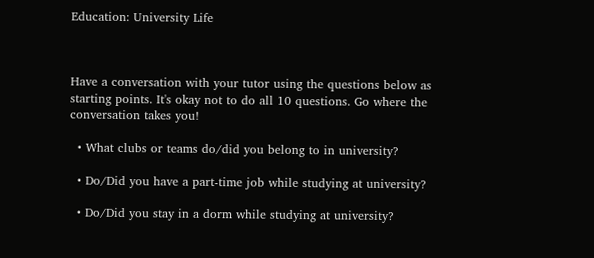Education: University Life



Have a conversation with your tutor using the questions below as starting points. It's okay not to do all 10 questions. Go where the conversation takes you!

  • What clubs or teams do/did you belong to in university?

  • Do/Did you have a part-time job while studying at university?

  • Do/Did you stay in a dorm while studying at university?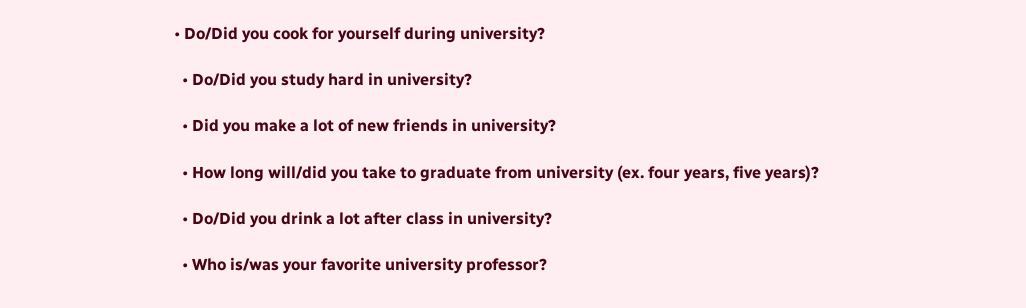• Do/Did you cook for yourself during university?

  • Do/Did you study hard in university?

  • Did you make a lot of new friends in university?

  • How long will/did you take to graduate from university (ex. four years, five years)?

  • Do/Did you drink a lot after class in university?

  • Who is/was your favorite university professor?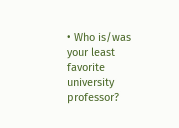• Who is/was your least favorite university professor?